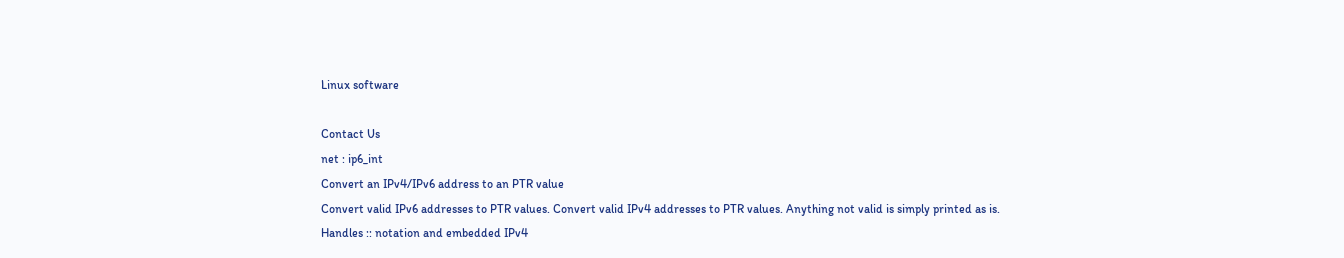Linux software

Contact Us
net : ip6_int
Convert an IPv4/IPv6 address to an PTR value
Convert valid IPv6 addresses to PTR values. Convert valid IPv4 addresses to PTR values. Anything not valid is simply printed as is. Handles :: notation and embedded IPv4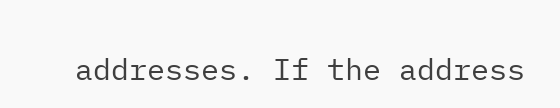addresses. If the address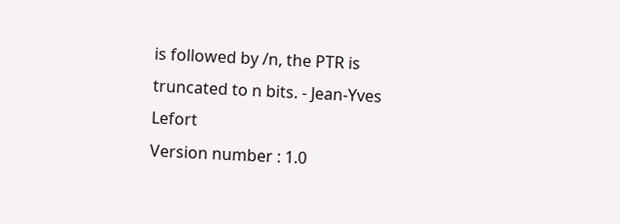is followed by /n, the PTR is truncated to n bits. - Jean-Yves Lefort
Version number : 1.0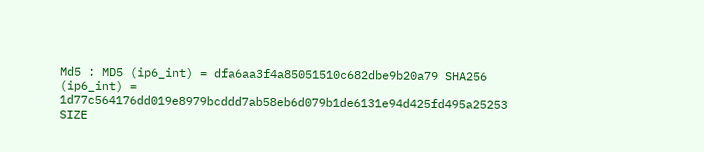Md5 : MD5 (ip6_int) = dfa6aa3f4a85051510c682dbe9b20a79 SHA256 (ip6_int) = 1d77c564176dd019e8979bcddd7ab58eb6d079b1de6131e94d425fd495a25253 SIZE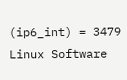(ip6_int) = 3479
Linux Software